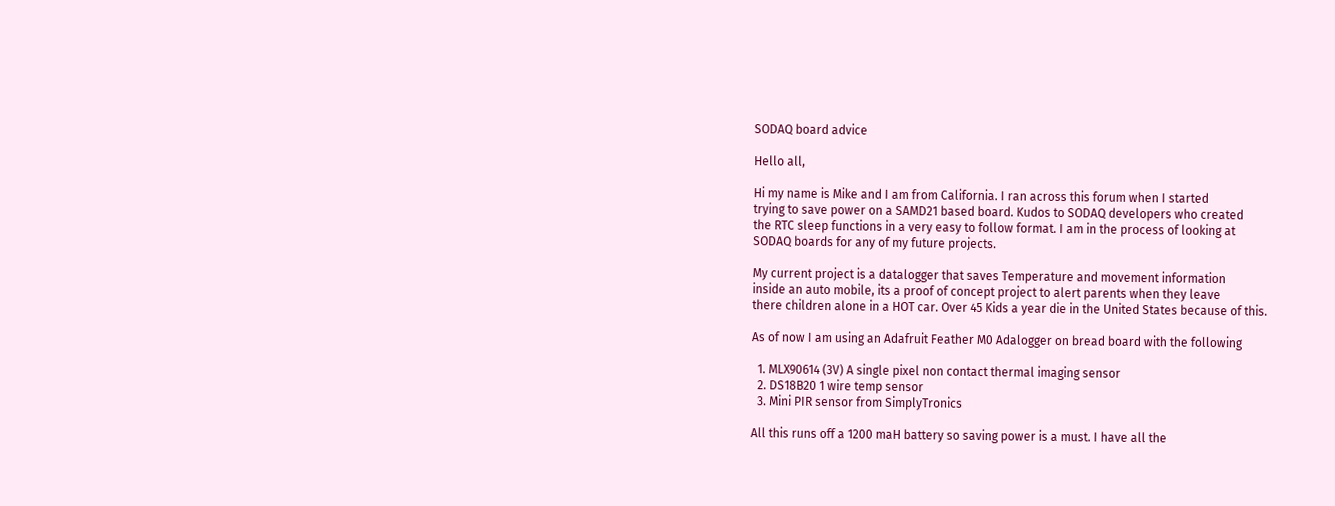SODAQ board advice

Hello all,

Hi my name is Mike and I am from California. I ran across this forum when I started
trying to save power on a SAMD21 based board. Kudos to SODAQ developers who created
the RTC sleep functions in a very easy to follow format. I am in the process of looking at
SODAQ boards for any of my future projects.

My current project is a datalogger that saves Temperature and movement information
inside an auto mobile, its a proof of concept project to alert parents when they leave
there children alone in a HOT car. Over 45 Kids a year die in the United States because of this.

As of now I am using an Adafruit Feather M0 Adalogger on bread board with the following

  1. MLX90614 (3V) A single pixel non contact thermal imaging sensor
  2. DS18B20 1 wire temp sensor
  3. Mini PIR sensor from SimplyTronics

All this runs off a 1200 maH battery so saving power is a must. I have all the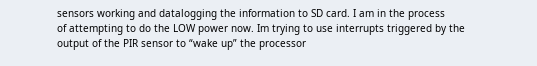sensors working and datalogging the information to SD card. I am in the process
of attempting to do the LOW power now. Im trying to use interrupts triggered by the
output of the PIR sensor to “wake up” the processor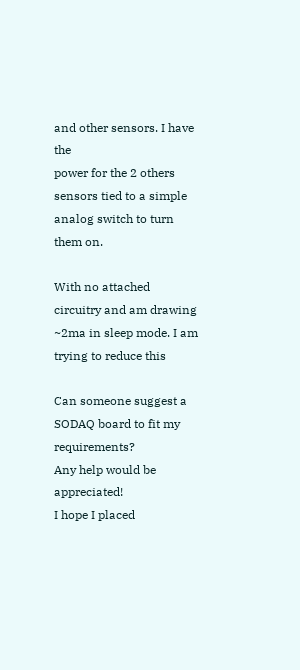and other sensors. I have the
power for the 2 others sensors tied to a simple analog switch to turn them on.

With no attached circuitry and am drawing ~2ma in sleep mode. I am trying to reduce this

Can someone suggest a SODAQ board to fit my requirements?
Any help would be appreciated!
I hope I placed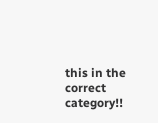this in the correct category!!